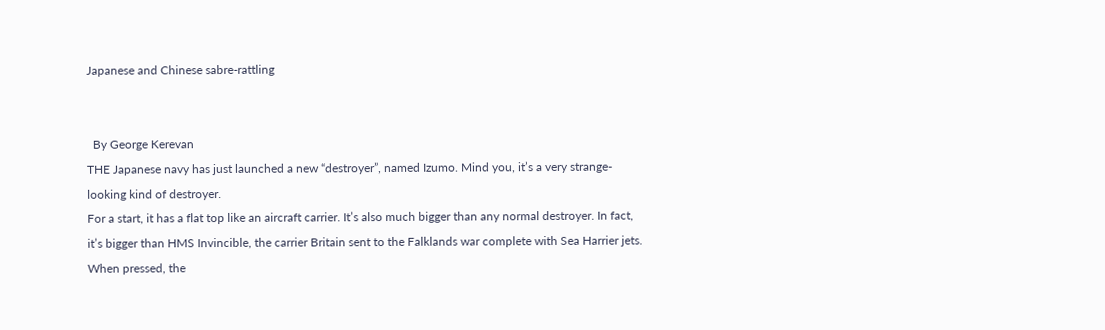Japanese and Chinese sabre-rattling


  By George Kerevan
THE Japanese navy has just launched a new “destroyer”, named Izumo. Mind you, it’s a very strange-looking kind of destroyer.
For a start, it has a flat top like an aircraft carrier. It’s also much bigger than any normal destroyer. In fact, it’s bigger than HMS Invincible, the carrier Britain sent to the Falklands war complete with Sea Harrier jets. When pressed, the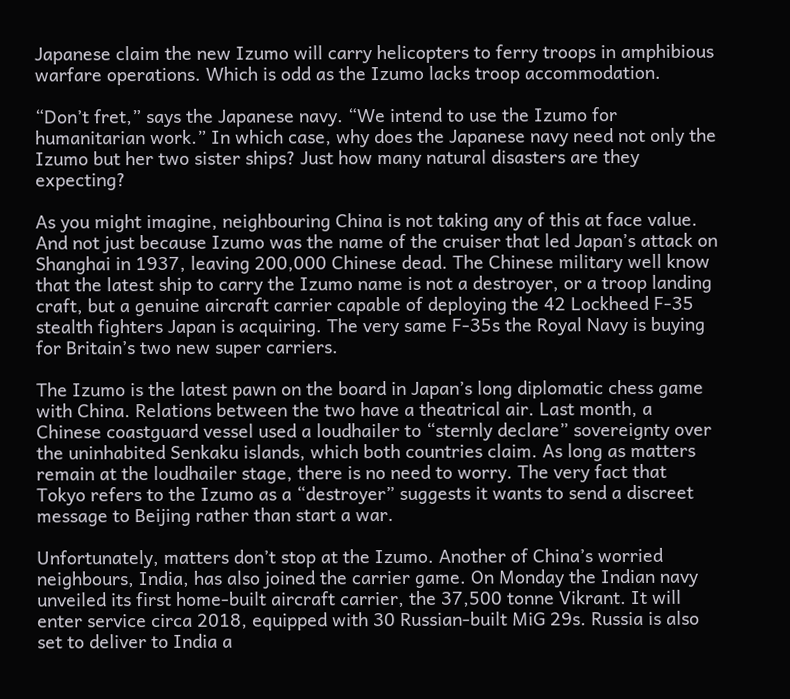Japanese claim the new Izumo will carry helicopters to ferry troops in amphibious warfare operations. Which is odd as the Izumo lacks troop accommodation.

“Don’t fret,” says the Japanese navy. “We intend to use the Izumo for humanitarian work.” In which case, why does the Japanese navy need not only the Izumo but her two sister ships? Just how many natural disasters are they expecting?

As you might imagine, neighbouring China is not taking any of this at face value. And not just because Izumo was the name of the cruiser that led Japan’s attack on Shanghai in 1937, leaving 200,000 Chinese dead. The Chinese military well know that the latest ship to carry the Izumo name is not a destroyer, or a troop landing craft, but a genuine aircraft carrier capable of deploying the 42 Lockheed F-35 stealth fighters Japan is acquiring. The very same F-35s the Royal Navy is buying for Britain’s two new super carriers.

The Izumo is the latest pawn on the board in Japan’s long diplomatic chess game with China. Relations between the two have a theatrical air. Last month, a Chinese coastguard vessel used a loudhailer to “sternly declare” sovereignty over the uninhabited Senkaku islands, which both countries claim. As long as matters remain at the loudhailer stage, there is no need to worry. The very fact that Tokyo refers to the Izumo as a “destroyer” suggests it wants to send a discreet message to Beijing rather than start a war.

Unfortunately, matters don’t stop at the Izumo. Another of China’s worried neighbours, India, has also joined the carrier game. On Monday the Indian navy unveiled its first home-built aircraft carrier, the 37,500 tonne Vikrant. It will enter service circa 2018, equipped with 30 Russian-built MiG 29s. Russia is also set to deliver to India a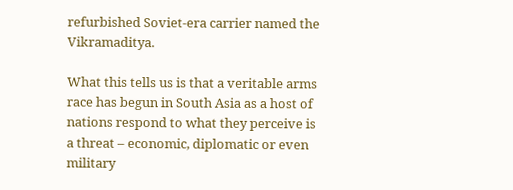refurbished Soviet-era carrier named the Vikramaditya.

What this tells us is that a veritable arms race has begun in South Asia as a host of nations respond to what they perceive is a threat – economic, diplomatic or even military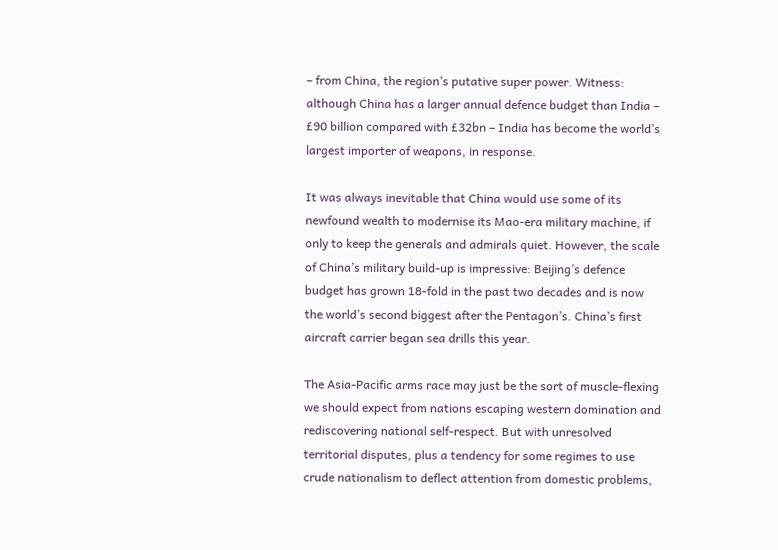– from China, the region’s putative super power. Witness: although China has a larger annual defence budget than India – £90 billion compared with £32bn – India has become the world’s largest importer of weapons, in response.

It was always inevitable that China would use some of its newfound wealth to modernise its Mao-era military machine, if only to keep the generals and admirals quiet. However, the scale of China’s military build-up is impressive: Beijing’s defence budget has grown 18-fold in the past two decades and is now the world’s second biggest after the Pentagon’s. China’s first aircraft carrier began sea drills this year.

The Asia-Pacific arms race may just be the sort of muscle-flexing we should expect from nations escaping western domination and rediscovering national self-respect. But with unresolved territorial disputes, plus a tendency for some regimes to use crude nationalism to deflect attention from domestic problems,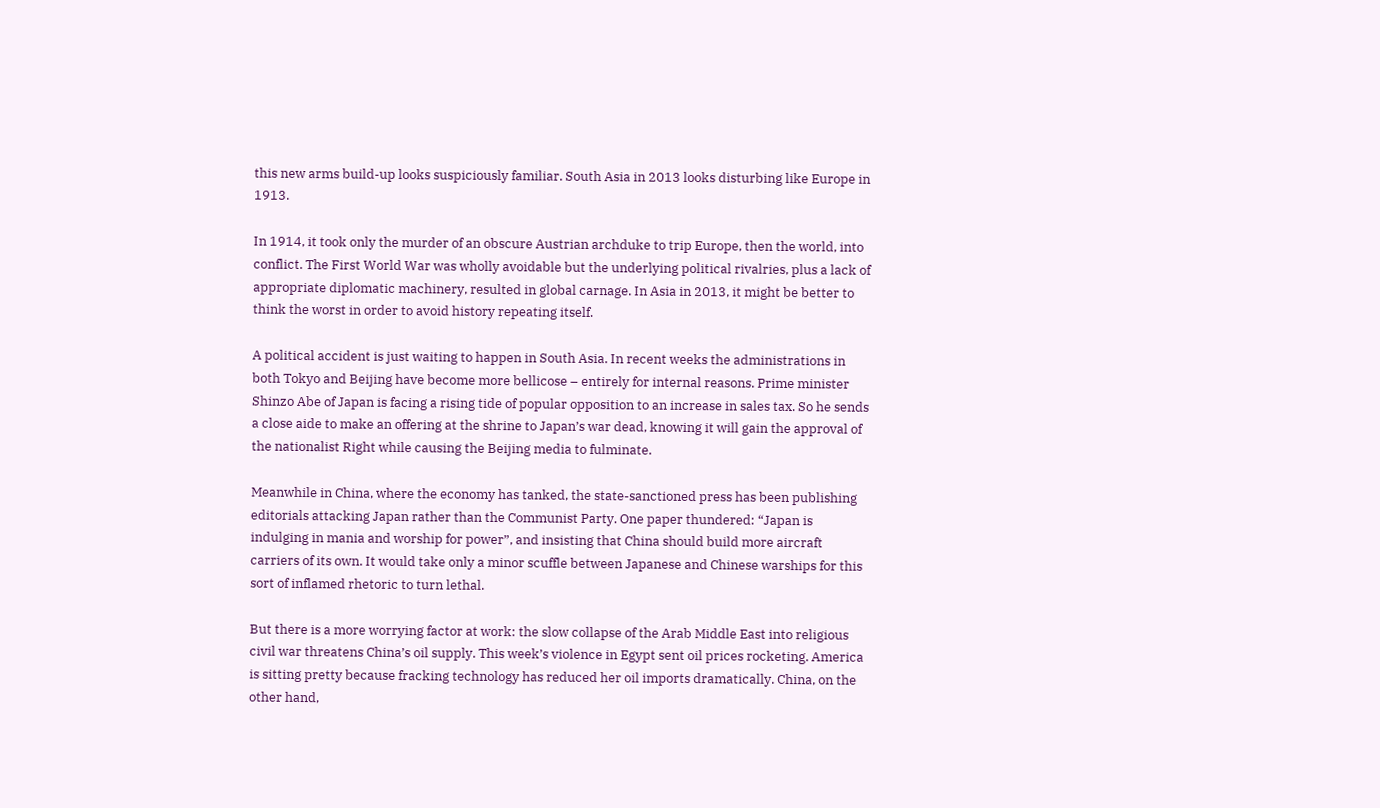this new arms build-up looks suspiciously familiar. South Asia in 2013 looks disturbing like Europe in 1913.

In 1914, it took only the murder of an obscure Austrian archduke to trip Europe, then the world, into conflict. The First World War was wholly avoidable but the underlying political rivalries, plus a lack of appropriate diplomatic machinery, resulted in global carnage. In Asia in 2013, it might be better to think the worst in order to avoid history repeating itself.

A political accident is just waiting to happen in South Asia. In recent weeks the administrations in both Tokyo and Beijing have become more bellicose – entirely for internal reasons. Prime minister Shinzo Abe of Japan is facing a rising tide of popular opposition to an increase in sales tax. So he sends a close aide to make an offering at the shrine to Japan’s war dead, knowing it will gain the approval of the nationalist Right while causing the Beijing media to fulminate.

Meanwhile in China, where the economy has tanked, the state-sanctioned press has been publishing editorials attacking Japan rather than the Communist Party. One paper thundered: “Japan is indulging in mania and worship for power”, and insisting that China should build more aircraft carriers of its own. It would take only a minor scuffle between Japanese and Chinese warships for this sort of inflamed rhetoric to turn lethal.

But there is a more worrying factor at work: the slow collapse of the Arab Middle East into religious civil war threatens China’s oil supply. This week’s violence in Egypt sent oil prices rocketing. America is sitting pretty because fracking technology has reduced her oil imports dramatically. China, on the other hand,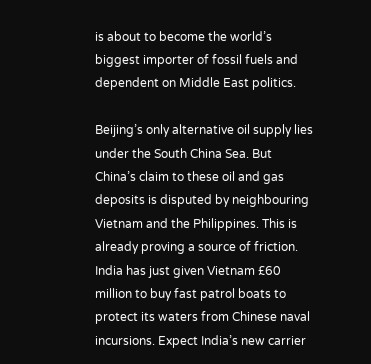is about to become the world’s biggest importer of fossil fuels and dependent on Middle East politics.

Beijing’s only alternative oil supply lies under the South China Sea. But China’s claim to these oil and gas deposits is disputed by neighbouring Vietnam and the Philippines. This is already proving a source of friction. India has just given Vietnam £60 million to buy fast patrol boats to protect its waters from Chinese naval incursions. Expect India’s new carrier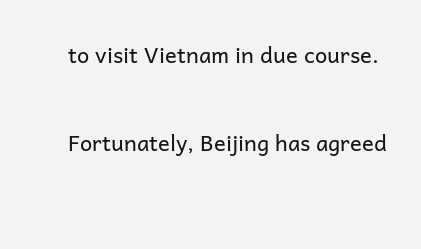to visit Vietnam in due course.

Fortunately, Beijing has agreed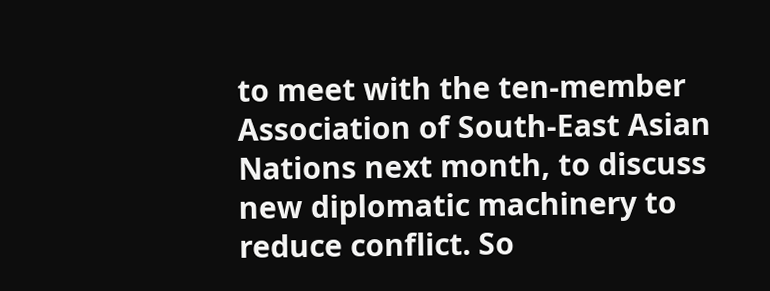to meet with the ten-member Association of South-East Asian Nations next month, to discuss new diplomatic machinery to reduce conflict. So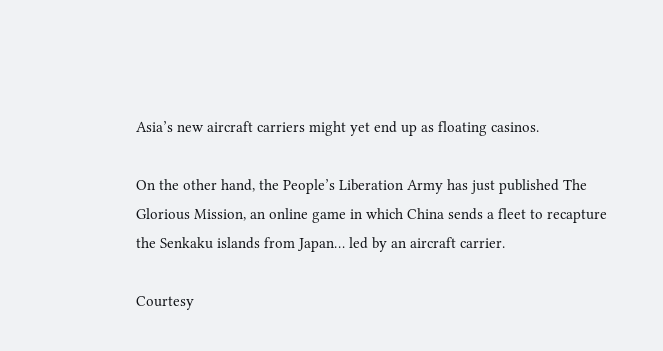Asia’s new aircraft carriers might yet end up as floating casinos.

On the other hand, the People’s Liberation Army has just published The Glorious Mission, an online game in which China sends a fleet to recapture the Senkaku islands from Japan… led by an aircraft carrier.

Courtesy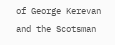of George Kerevan and the Scotsman